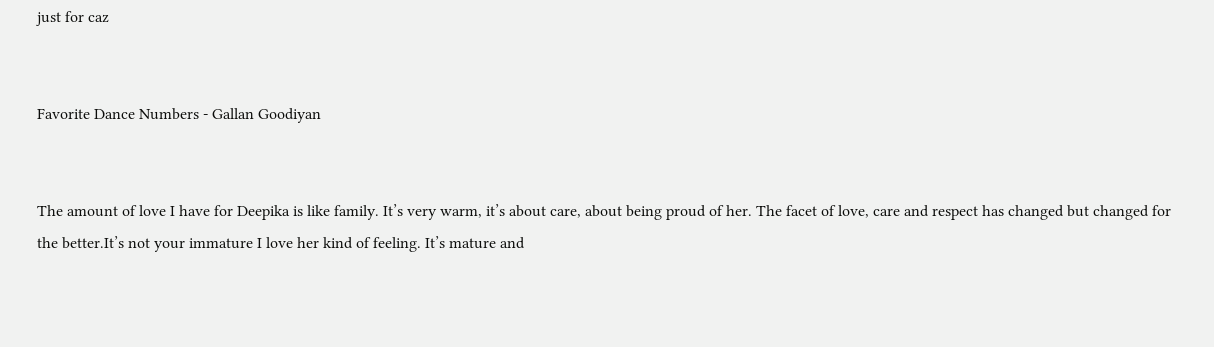just for caz


Favorite Dance Numbers - Gallan Goodiyan


The amount of love I have for Deepika is like family. It’s very warm, it’s about care, about being proud of her. The facet of love, care and respect has changed but changed for the better.It’s not your immature I love her kind of feeling. It’s mature and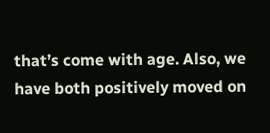that’s come with age. Also, we have both positively moved on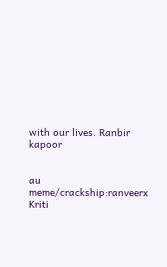with our lives. Ranbir kapoor


au meme/crackship:ranveerx Kriti